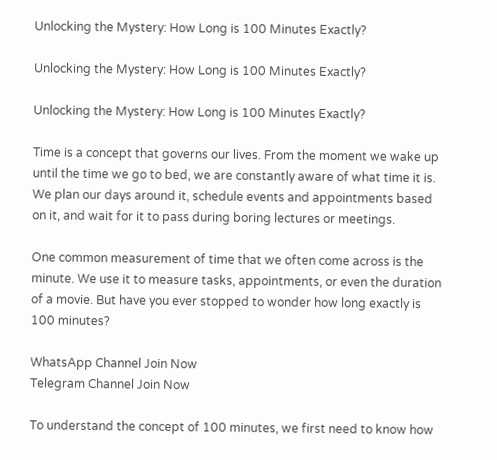Unlocking the Mystery: How Long is 100 Minutes Exactly?

Unlocking the Mystery: How Long is 100 Minutes Exactly?

Unlocking the Mystery: How Long is 100 Minutes Exactly?

Time is a concept that governs our lives. From the moment we wake up until the time we go to bed, we are constantly aware of what time it is. We plan our days around it, schedule events and appointments based on it, and wait for it to pass during boring lectures or meetings.

One common measurement of time that we often come across is the minute. We use it to measure tasks, appointments, or even the duration of a movie. But have you ever stopped to wonder how long exactly is 100 minutes?

WhatsApp Channel Join Now
Telegram Channel Join Now

To understand the concept of 100 minutes, we first need to know how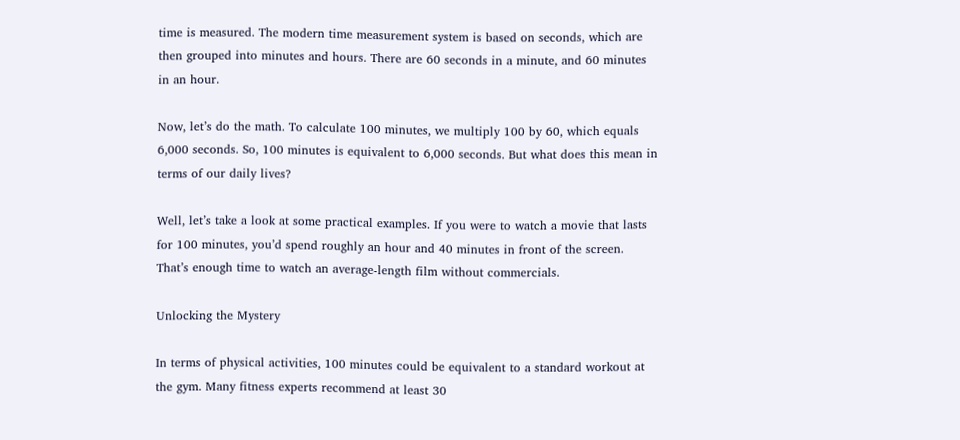time is measured. The modern time measurement system is based on seconds, which are then grouped into minutes and hours. There are 60 seconds in a minute, and 60 minutes in an hour.

Now, let’s do the math. To calculate 100 minutes, we multiply 100 by 60, which equals 6,000 seconds. So, 100 minutes is equivalent to 6,000 seconds. But what does this mean in terms of our daily lives?

Well, let’s take a look at some practical examples. If you were to watch a movie that lasts for 100 minutes, you’d spend roughly an hour and 40 minutes in front of the screen. That’s enough time to watch an average-length film without commercials.

Unlocking the Mystery

In terms of physical activities, 100 minutes could be equivalent to a standard workout at the gym. Many fitness experts recommend at least 30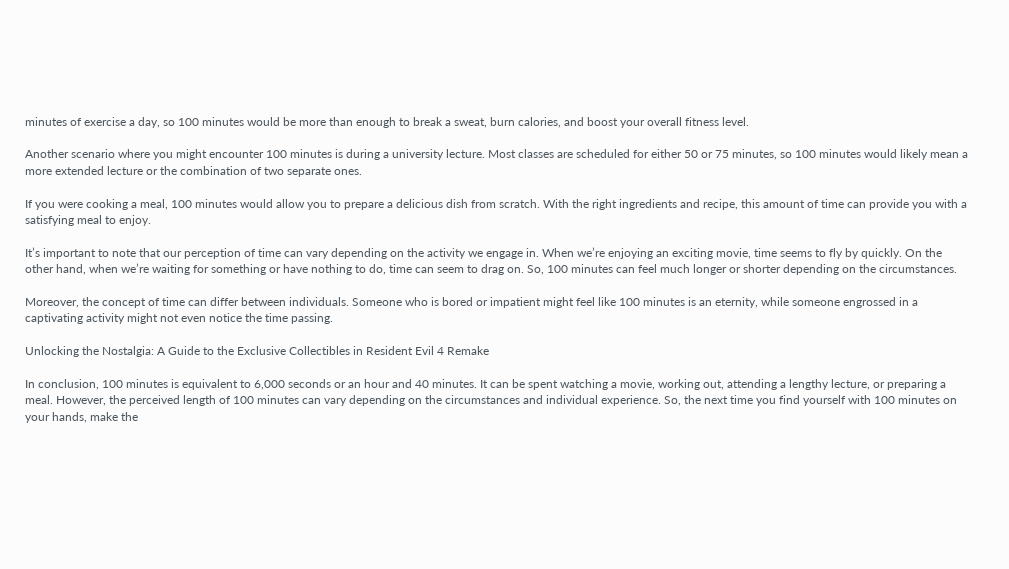minutes of exercise a day, so 100 minutes would be more than enough to break a sweat, burn calories, and boost your overall fitness level.

Another scenario where you might encounter 100 minutes is during a university lecture. Most classes are scheduled for either 50 or 75 minutes, so 100 minutes would likely mean a more extended lecture or the combination of two separate ones.

If you were cooking a meal, 100 minutes would allow you to prepare a delicious dish from scratch. With the right ingredients and recipe, this amount of time can provide you with a satisfying meal to enjoy.

It’s important to note that our perception of time can vary depending on the activity we engage in. When we’re enjoying an exciting movie, time seems to fly by quickly. On the other hand, when we’re waiting for something or have nothing to do, time can seem to drag on. So, 100 minutes can feel much longer or shorter depending on the circumstances.

Moreover, the concept of time can differ between individuals. Someone who is bored or impatient might feel like 100 minutes is an eternity, while someone engrossed in a captivating activity might not even notice the time passing.

Unlocking the Nostalgia: A Guide to the Exclusive Collectibles in Resident Evil 4 Remake

In conclusion, 100 minutes is equivalent to 6,000 seconds or an hour and 40 minutes. It can be spent watching a movie, working out, attending a lengthy lecture, or preparing a meal. However, the perceived length of 100 minutes can vary depending on the circumstances and individual experience. So, the next time you find yourself with 100 minutes on your hands, make the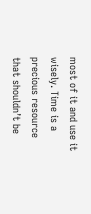most of it and use it wisely. Time is a precious resource that shouldn’t be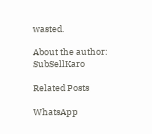wasted.

About the author: SubSellKaro

Related Posts

WhatsApp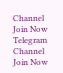Channel Join Now
Telegram Channel Join Now